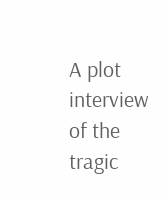A plot interview of the tragic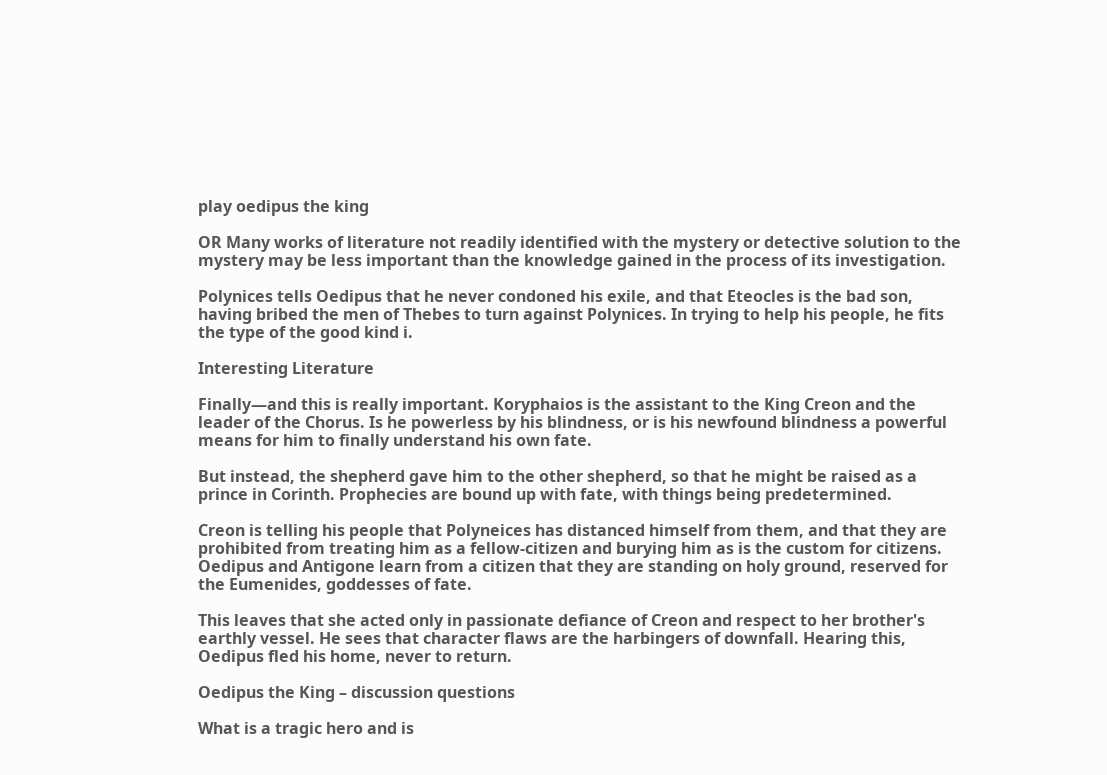play oedipus the king

OR Many works of literature not readily identified with the mystery or detective solution to the mystery may be less important than the knowledge gained in the process of its investigation.

Polynices tells Oedipus that he never condoned his exile, and that Eteocles is the bad son, having bribed the men of Thebes to turn against Polynices. In trying to help his people, he fits the type of the good kind i.

Interesting Literature

Finally—and this is really important. Koryphaios is the assistant to the King Creon and the leader of the Chorus. Is he powerless by his blindness, or is his newfound blindness a powerful means for him to finally understand his own fate.

But instead, the shepherd gave him to the other shepherd, so that he might be raised as a prince in Corinth. Prophecies are bound up with fate, with things being predetermined.

Creon is telling his people that Polyneices has distanced himself from them, and that they are prohibited from treating him as a fellow-citizen and burying him as is the custom for citizens. Oedipus and Antigone learn from a citizen that they are standing on holy ground, reserved for the Eumenides, goddesses of fate.

This leaves that she acted only in passionate defiance of Creon and respect to her brother's earthly vessel. He sees that character flaws are the harbingers of downfall. Hearing this, Oedipus fled his home, never to return.

Oedipus the King – discussion questions

What is a tragic hero and is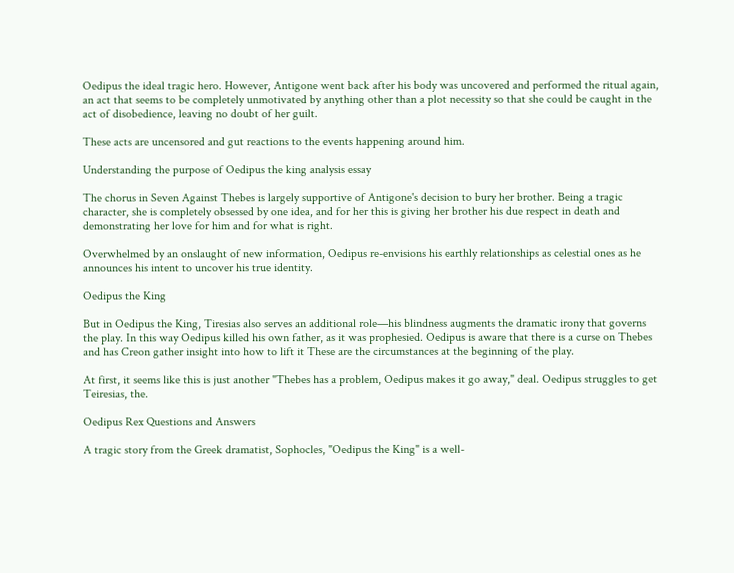Oedipus the ideal tragic hero. However, Antigone went back after his body was uncovered and performed the ritual again, an act that seems to be completely unmotivated by anything other than a plot necessity so that she could be caught in the act of disobedience, leaving no doubt of her guilt.

These acts are uncensored and gut reactions to the events happening around him.

Understanding the purpose of Oedipus the king analysis essay

The chorus in Seven Against Thebes is largely supportive of Antigone's decision to bury her brother. Being a tragic character, she is completely obsessed by one idea, and for her this is giving her brother his due respect in death and demonstrating her love for him and for what is right.

Overwhelmed by an onslaught of new information, Oedipus re-envisions his earthly relationships as celestial ones as he announces his intent to uncover his true identity.

Oedipus the King

But in Oedipus the King, Tiresias also serves an additional role—his blindness augments the dramatic irony that governs the play. In this way Oedipus killed his own father, as it was prophesied. Oedipus is aware that there is a curse on Thebes and has Creon gather insight into how to lift it These are the circumstances at the beginning of the play.

At first, it seems like this is just another "Thebes has a problem, Oedipus makes it go away," deal. Oedipus struggles to get Teiresias, the.

Oedipus Rex Questions and Answers

A tragic story from the Greek dramatist, Sophocles, "Oedipus the King" is a well-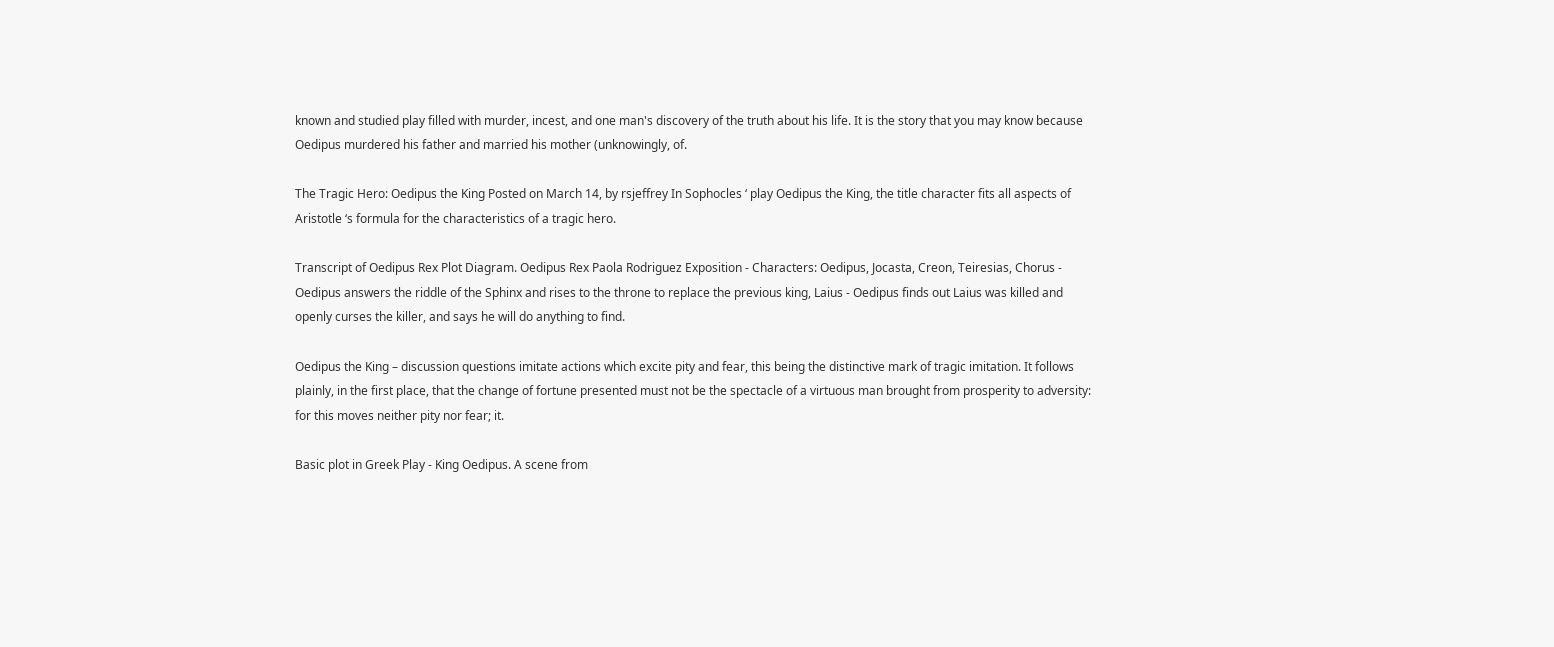known and studied play filled with murder, incest, and one man's discovery of the truth about his life. It is the story that you may know because Oedipus murdered his father and married his mother (unknowingly, of.

The Tragic Hero: Oedipus the King Posted on March 14, by rsjeffrey In Sophocles ‘ play Oedipus the King, the title character fits all aspects of Aristotle ‘s formula for the characteristics of a tragic hero.

Transcript of Oedipus Rex Plot Diagram. Oedipus Rex Paola Rodriguez Exposition - Characters: Oedipus, Jocasta, Creon, Teiresias, Chorus - Oedipus answers the riddle of the Sphinx and rises to the throne to replace the previous king, Laius - Oedipus finds out Laius was killed and openly curses the killer, and says he will do anything to find.

Oedipus the King – discussion questions imitate actions which excite pity and fear, this being the distinctive mark of tragic imitation. It follows plainly, in the first place, that the change of fortune presented must not be the spectacle of a virtuous man brought from prosperity to adversity: for this moves neither pity nor fear; it.

Basic plot in Greek Play - King Oedipus. A scene from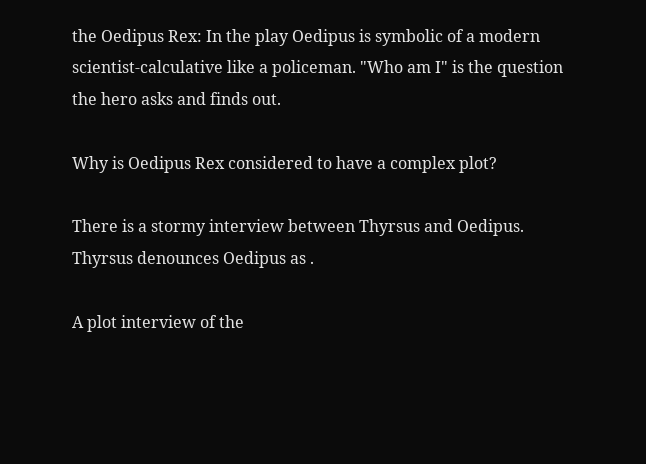the Oedipus Rex: In the play Oedipus is symbolic of a modern scientist-calculative like a policeman. "Who am I" is the question the hero asks and finds out.

Why is Oedipus Rex considered to have a complex plot?

There is a stormy interview between Thyrsus and Oedipus. Thyrsus denounces Oedipus as .

A plot interview of the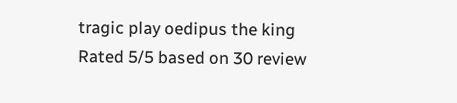tragic play oedipus the king
Rated 5/5 based on 30 review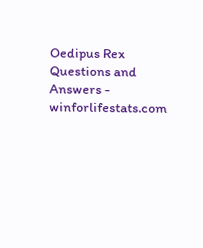Oedipus Rex Questions and Answers - winforlifestats.com